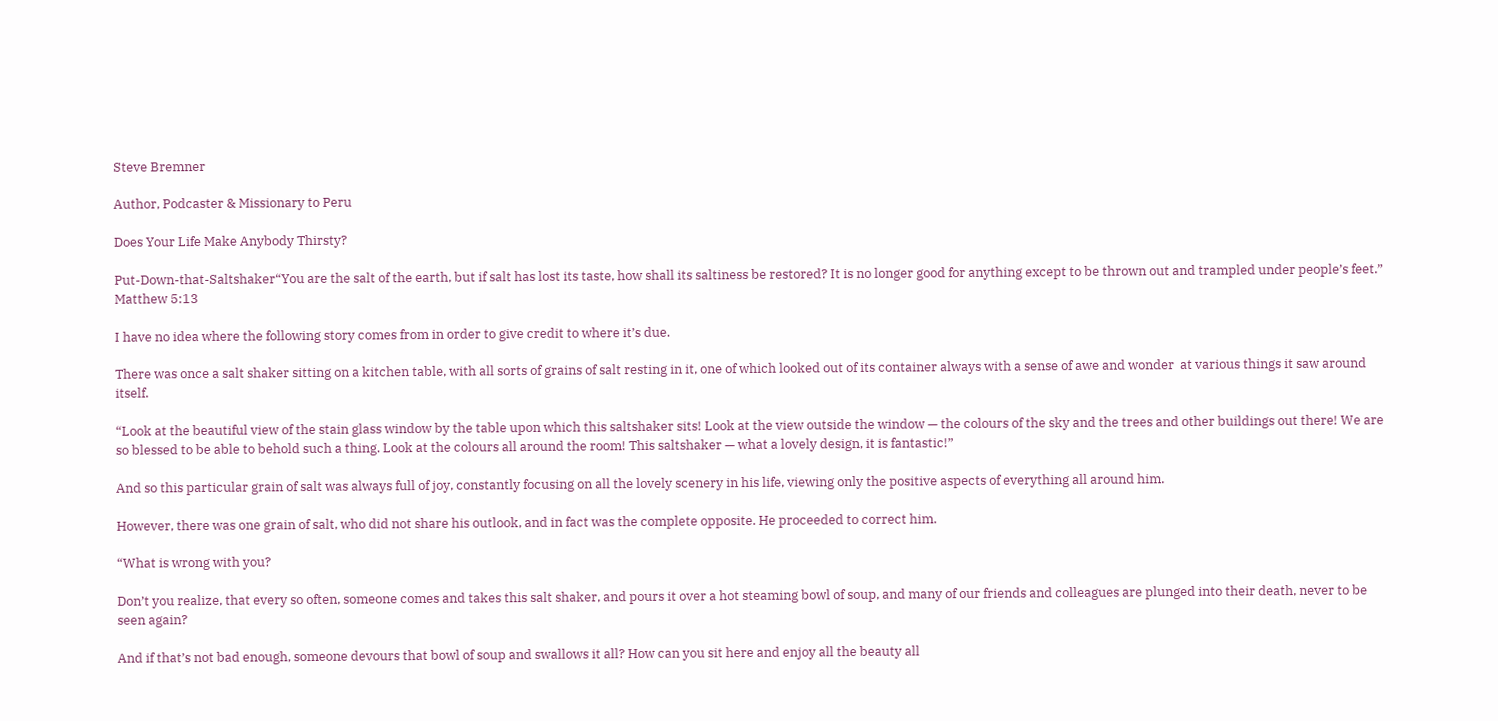Steve Bremner

Author, Podcaster & Missionary to Peru

Does Your Life Make Anybody Thirsty?

Put-Down-that-Saltshaker“You are the salt of the earth, but if salt has lost its taste, how shall its saltiness be restored? It is no longer good for anything except to be thrown out and trampled under people’s feet.” Matthew 5:13

I have no idea where the following story comes from in order to give credit to where it’s due.

There was once a salt shaker sitting on a kitchen table, with all sorts of grains of salt resting in it, one of which looked out of its container always with a sense of awe and wonder  at various things it saw around itself.

“Look at the beautiful view of the stain glass window by the table upon which this saltshaker sits! Look at the view outside the window — the colours of the sky and the trees and other buildings out there! We are so blessed to be able to behold such a thing. Look at the colours all around the room! This saltshaker — what a lovely design, it is fantastic!”

And so this particular grain of salt was always full of joy, constantly focusing on all the lovely scenery in his life, viewing only the positive aspects of everything all around him.

However, there was one grain of salt, who did not share his outlook, and in fact was the complete opposite. He proceeded to correct him.

“What is wrong with you?

Don’t you realize, that every so often, someone comes and takes this salt shaker, and pours it over a hot steaming bowl of soup, and many of our friends and colleagues are plunged into their death, never to be seen again?

And if that’s not bad enough, someone devours that bowl of soup and swallows it all? How can you sit here and enjoy all the beauty all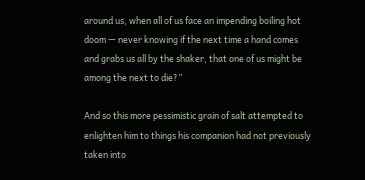around us, when all of us face an impending boiling hot doom — never knowing if the next time a hand comes and grabs us all by the shaker, that one of us might be among the next to die?”

And so this more pessimistic grain of salt attempted to enlighten him to things his companion had not previously taken into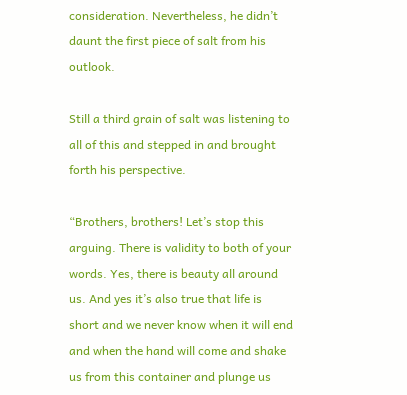consideration. Nevertheless, he didn’t daunt the first piece of salt from his outlook.

Still a third grain of salt was listening to all of this and stepped in and brought forth his perspective.

“Brothers, brothers! Let’s stop this arguing. There is validity to both of your words. Yes, there is beauty all around us. And yes it’s also true that life is short and we never know when it will end and when the hand will come and shake us from this container and plunge us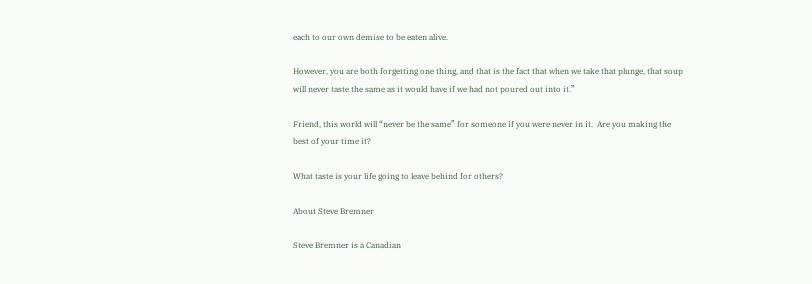each to our own demise to be eaten alive.

However, you are both forgetting one thing, and that is the fact that when we take that plunge, that soup will never taste the same as it would have if we had not poured out into it.”

Friend, this world will “never be the same” for someone if you were never in it.  Are you making the best of your time it?

What taste is your life going to leave behind for others?

About Steve Bremner

Steve Bremner is a Canadian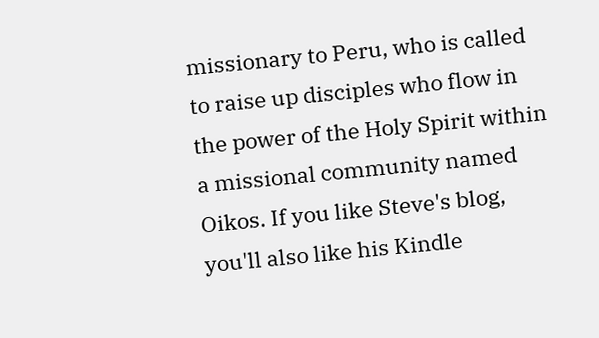missionary to Peru, who is called to raise up disciples who flow in the power of the Holy Spirit within a missional community named Oikos. If you like Steve's blog, you'll also like his Kindle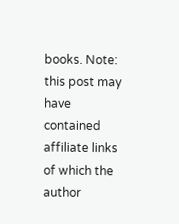books. Note: this post may have contained affiliate links of which the author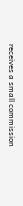receives a small commission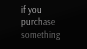if you purchase something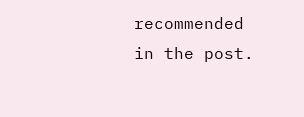recommended in the post.